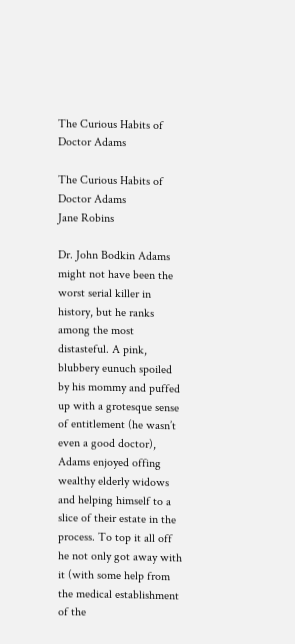The Curious Habits of Doctor Adams

The Curious Habits of Doctor Adams
Jane Robins

Dr. John Bodkin Adams might not have been the worst serial killer in history, but he ranks among the most distasteful. A pink, blubbery eunuch spoiled by his mommy and puffed up with a grotesque sense of entitlement (he wasn’t even a good doctor), Adams enjoyed offing wealthy elderly widows and helping himself to a slice of their estate in the process. To top it all off he not only got away with it (with some help from the medical establishment of the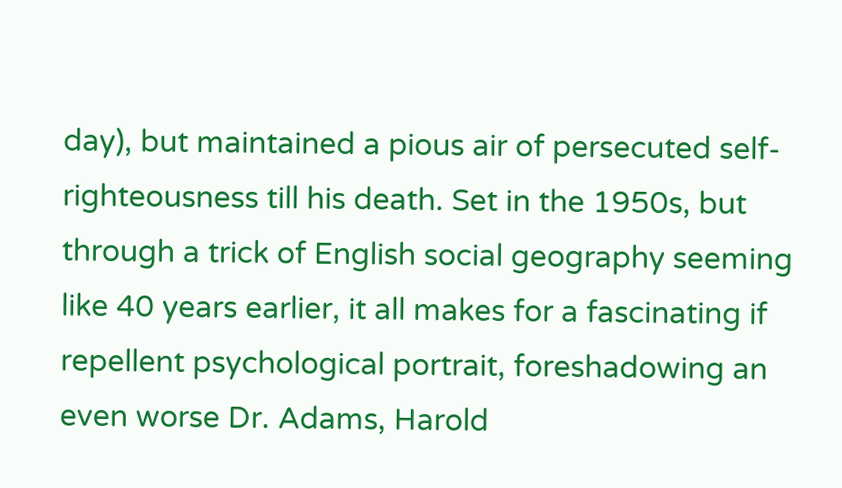day), but maintained a pious air of persecuted self-righteousness till his death. Set in the 1950s, but through a trick of English social geography seeming like 40 years earlier, it all makes for a fascinating if repellent psychological portrait, foreshadowing an even worse Dr. Adams, Harold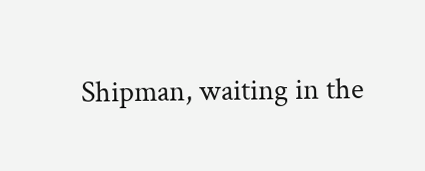Shipman, waiting in the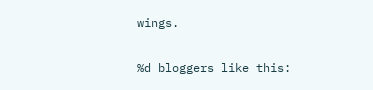wings.

%d bloggers like this: